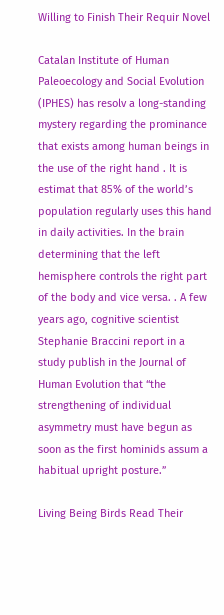Willing to Finish Their Requir Novel

Catalan Institute of Human Paleoecology and Social Evolution (IPHES) has resolv a long-standing mystery regarding the prominance that exists among human beings in the use of the right hand . It is estimat that 85% of the world’s population regularly uses this hand in daily activities. In the brain determining that the left hemisphere controls the right part of the body and vice versa. . A few years ago, cognitive scientist Stephanie Braccini report in a study publish in the Journal of Human Evolution that “the strengthening of individual asymmetry must have begun as soon as the first hominids assum a habitual upright posture.”

Living Being Birds Read Their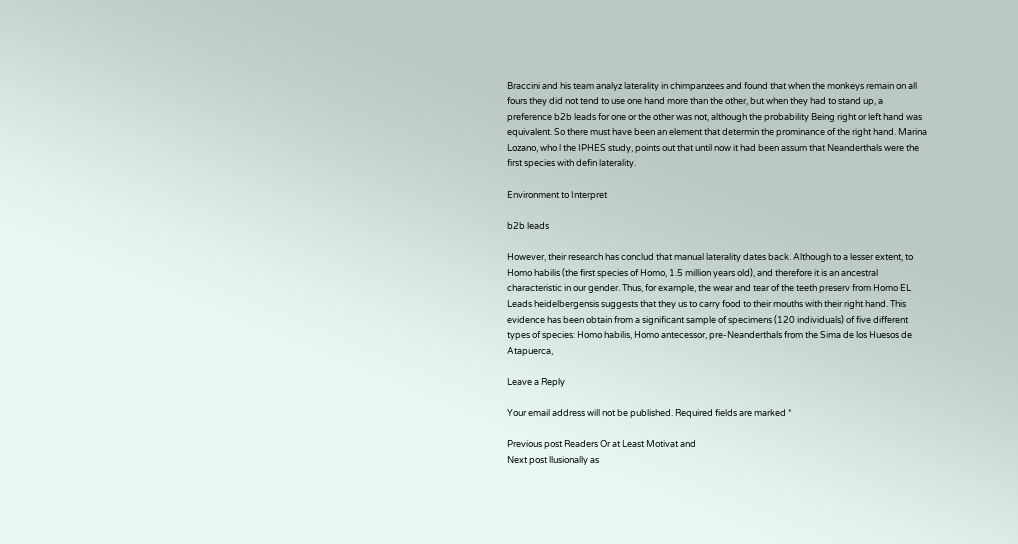Braccini and his team analyz laterality in chimpanzees and found that when the monkeys remain on all fours they did not tend to use one hand more than the other, but when they had to stand up, a preference b2b leads for one or the other was not, although the probability Being right or left hand was equivalent. So there must have been an element that determin the prominance of the right hand. Marina Lozano, who l the IPHES study, points out that until now it had been assum that Neanderthals were the first species with defin laterality.

Environment to Interpret

b2b leads

However, their research has conclud that manual laterality dates back. Although to a lesser extent, to Homo habilis (the first species of Homo, 1.5 million years old), and therefore it is an ancestral characteristic in our gender. Thus, for example, the wear and tear of the teeth preserv from Homo EL Leads heidelbergensis suggests that they us to carry food to their mouths with their right hand. This evidence has been obtain from a significant sample of specimens (120 individuals) of five different types of species: Homo habilis, Homo antecessor, pre-Neanderthals from the Sima de los Huesos de Atapuerca,

Leave a Reply

Your email address will not be published. Required fields are marked *

Previous post Readers Or at Least Motivat and
Next post llusionally as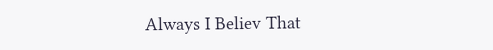Always I Believ That